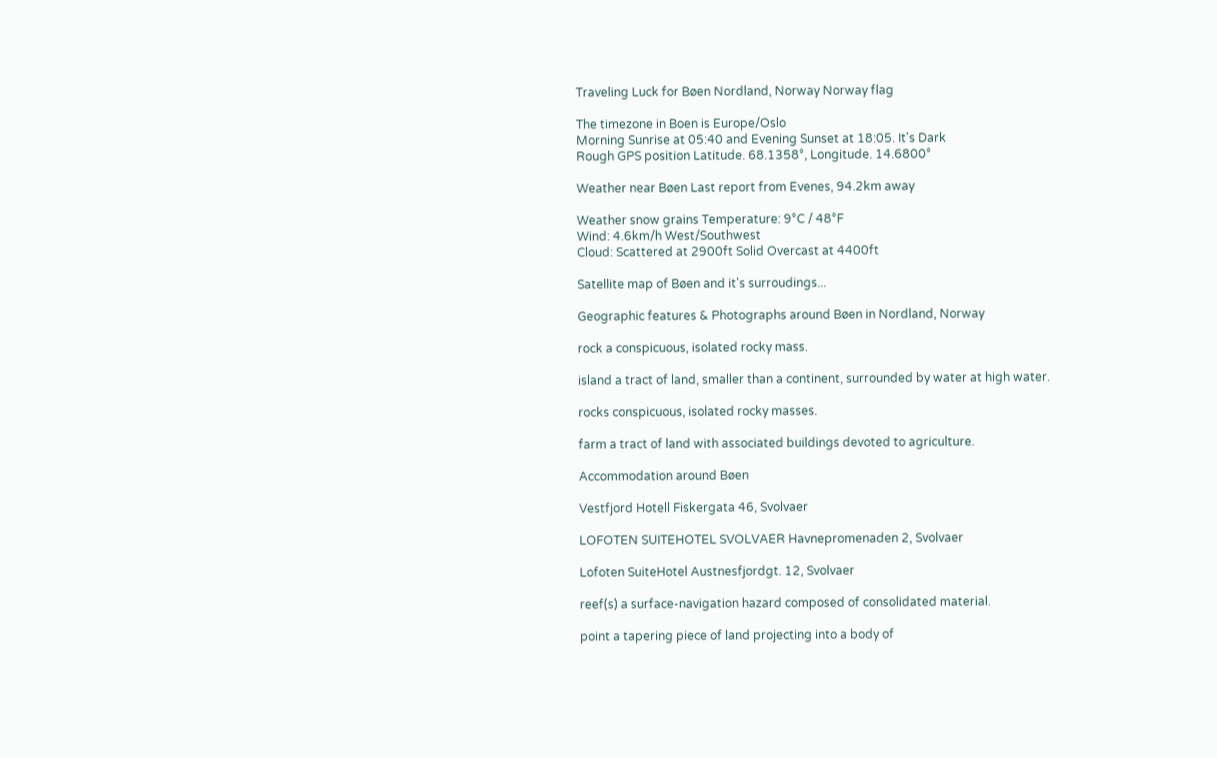Traveling Luck for Bøen Nordland, Norway Norway flag

The timezone in Boen is Europe/Oslo
Morning Sunrise at 05:40 and Evening Sunset at 18:05. It's Dark
Rough GPS position Latitude. 68.1358°, Longitude. 14.6800°

Weather near Bøen Last report from Evenes, 94.2km away

Weather snow grains Temperature: 9°C / 48°F
Wind: 4.6km/h West/Southwest
Cloud: Scattered at 2900ft Solid Overcast at 4400ft

Satellite map of Bøen and it's surroudings...

Geographic features & Photographs around Bøen in Nordland, Norway

rock a conspicuous, isolated rocky mass.

island a tract of land, smaller than a continent, surrounded by water at high water.

rocks conspicuous, isolated rocky masses.

farm a tract of land with associated buildings devoted to agriculture.

Accommodation around Bøen

Vestfjord Hotell Fiskergata 46, Svolvaer

LOFOTEN SUITEHOTEL SVOLVAER Havnepromenaden 2, Svolvaer

Lofoten SuiteHotel Austnesfjordgt. 12, Svolvaer

reef(s) a surface-navigation hazard composed of consolidated material.

point a tapering piece of land projecting into a body of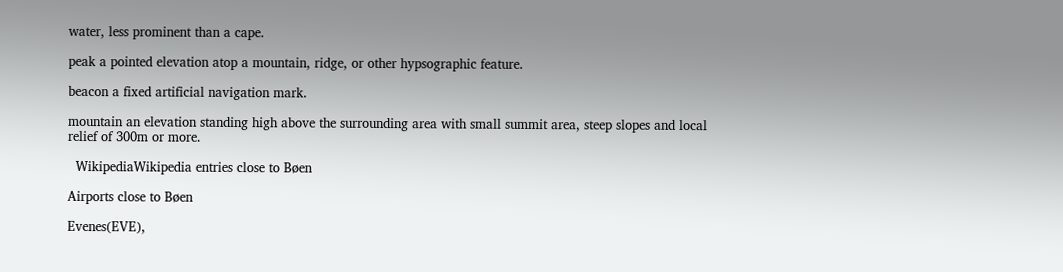water, less prominent than a cape.

peak a pointed elevation atop a mountain, ridge, or other hypsographic feature.

beacon a fixed artificial navigation mark.

mountain an elevation standing high above the surrounding area with small summit area, steep slopes and local relief of 300m or more.

  WikipediaWikipedia entries close to Bøen

Airports close to Bøen

Evenes(EVE),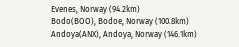Evenes, Norway (94.2km)
Bodo(BOO), Bodoe, Norway (100.8km)
Andoya(ANX), Andoya, Norway (146.1km)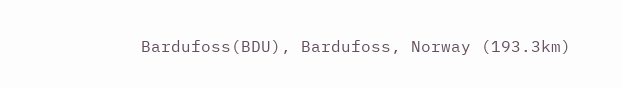Bardufoss(BDU), Bardufoss, Norway (193.3km)